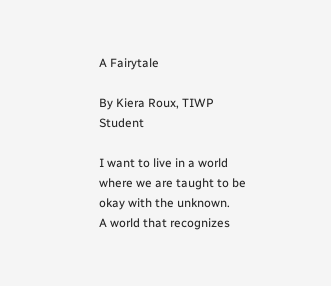A Fairytale

By Kiera Roux, TIWP Student

I want to live in a world where we are taught to be okay with the unknown.
A world that recognizes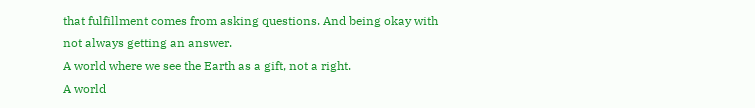that fulfillment comes from asking questions. And being okay with not always getting an answer.
A world where we see the Earth as a gift, not a right.
A world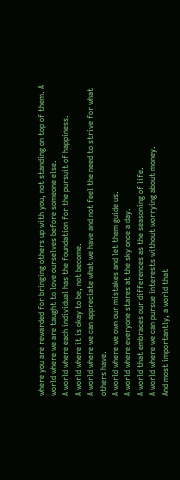where you are rewarded for bringing others up with you, not standing on top of them. A world where we are taught to love ourselves before someone else.
A world where each individual has the foundation for the pursuit of happiness.
A world where it is okay to be, not become.
A world where we can appreciate what we have and not feel the need to strive for what others have.
A world where we own our mistakes and let them guide us.
A world where everyone stares at the sky once a day.
A world that embraces our differences as the seasoning of life.
A world where we can pursue interests without worrying about money.
And most importantly, a world that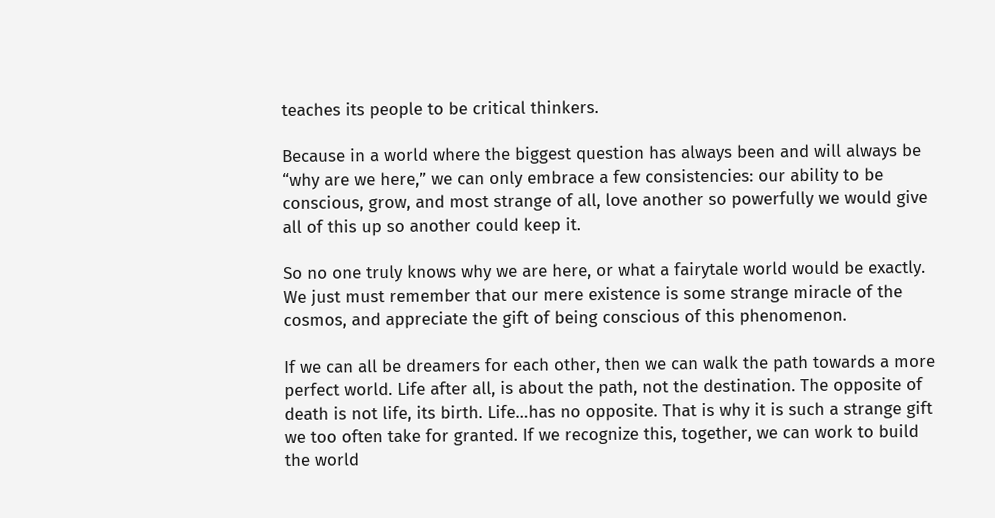teaches its people to be critical thinkers.

Because in a world where the biggest question has always been and will always be “why are we here,” we can only embrace a few consistencies: our ability to be conscious, grow, and most strange of all, love another so powerfully we would give all of this up so another could keep it.

So no one truly knows why we are here, or what a fairytale world would be exactly. We just must remember that our mere existence is some strange miracle of the cosmos, and appreciate the gift of being conscious of this phenomenon.

If we can all be dreamers for each other, then we can walk the path towards a more perfect world. Life after all, is about the path, not the destination. The opposite of death is not life, its birth. Life…has no opposite. That is why it is such a strange gift we too often take for granted. If we recognize this, together, we can work to build the world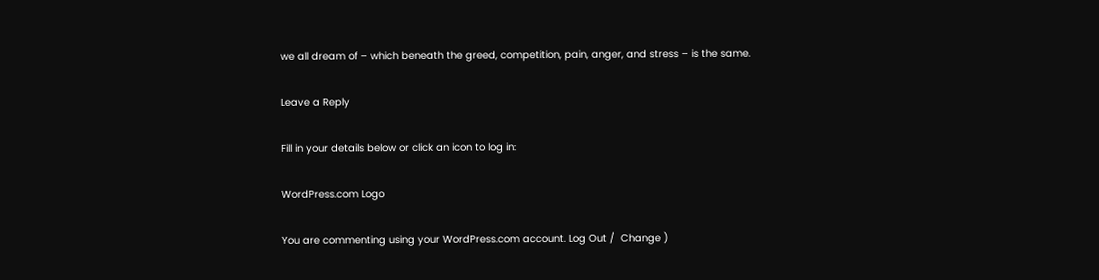we all dream of – which beneath the greed, competition, pain, anger, and stress – is the same.

Leave a Reply

Fill in your details below or click an icon to log in:

WordPress.com Logo

You are commenting using your WordPress.com account. Log Out /  Change )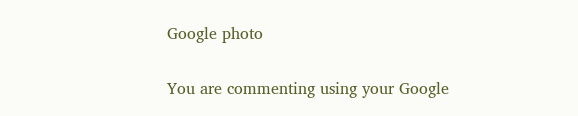Google photo

You are commenting using your Google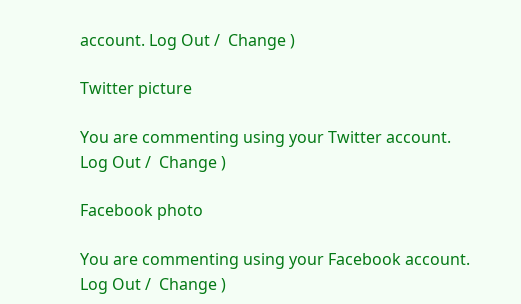account. Log Out /  Change )

Twitter picture

You are commenting using your Twitter account. Log Out /  Change )

Facebook photo

You are commenting using your Facebook account. Log Out /  Change )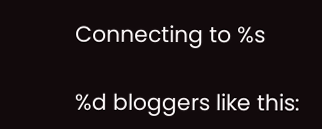Connecting to %s

%d bloggers like this: